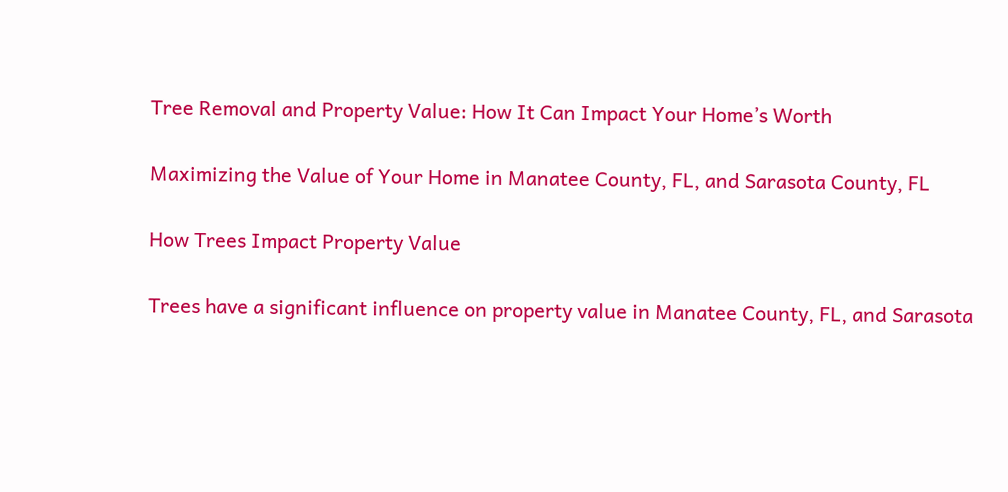Tree Removal and Property Value: How It Can Impact Your Home’s Worth

Maximizing the Value of Your Home in Manatee County, FL, and Sarasota County, FL

How Trees Impact Property Value

Trees have a significant influence on property value in Manatee County, FL, and Sarasota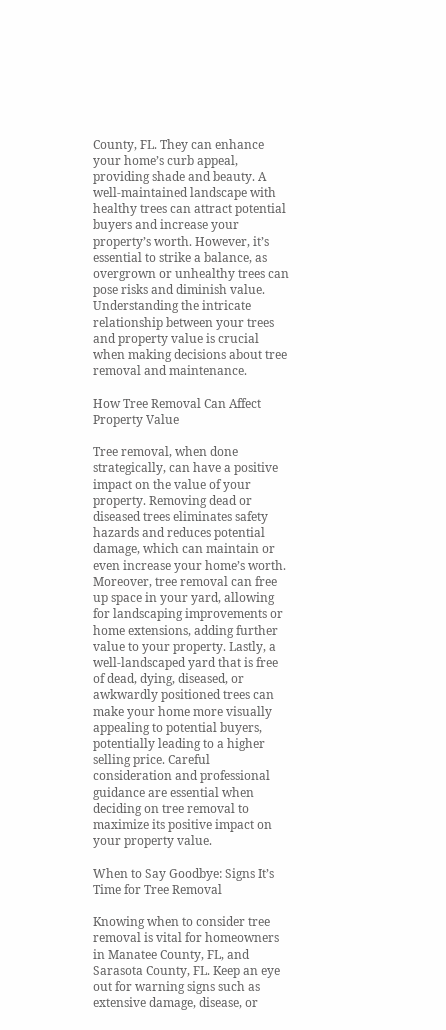County, FL. They can enhance your home’s curb appeal, providing shade and beauty. A well-maintained landscape with healthy trees can attract potential buyers and increase your property’s worth. However, it’s essential to strike a balance, as overgrown or unhealthy trees can pose risks and diminish value. Understanding the intricate relationship between your trees and property value is crucial when making decisions about tree removal and maintenance.

How Tree Removal Can Affect Property Value

Tree removal, when done strategically, can have a positive impact on the value of your property. Removing dead or diseased trees eliminates safety hazards and reduces potential damage, which can maintain or even increase your home’s worth. Moreover, tree removal can free up space in your yard, allowing for landscaping improvements or home extensions, adding further value to your property. Lastly, a well-landscaped yard that is free of dead, dying, diseased, or awkwardly positioned trees can make your home more visually appealing to potential buyers, potentially leading to a higher selling price. Careful consideration and professional guidance are essential when deciding on tree removal to maximize its positive impact on your property value.

When to Say Goodbye: Signs It’s Time for Tree Removal

Knowing when to consider tree removal is vital for homeowners in Manatee County, FL, and Sarasota County, FL. Keep an eye out for warning signs such as extensive damage, disease, or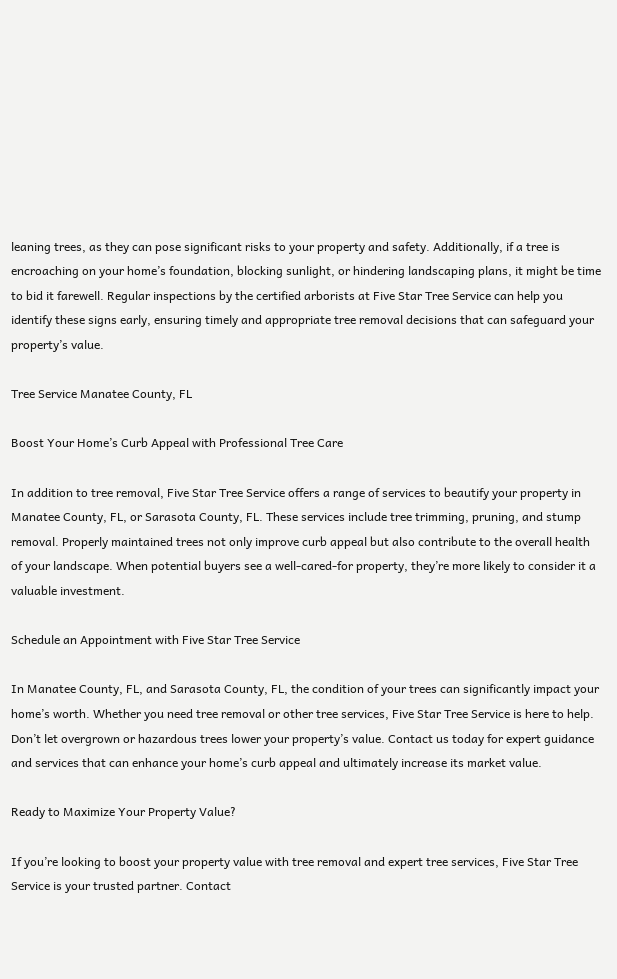leaning trees, as they can pose significant risks to your property and safety. Additionally, if a tree is encroaching on your home’s foundation, blocking sunlight, or hindering landscaping plans, it might be time to bid it farewell. Regular inspections by the certified arborists at Five Star Tree Service can help you identify these signs early, ensuring timely and appropriate tree removal decisions that can safeguard your property’s value.

Tree Service Manatee County, FL

Boost Your Home’s Curb Appeal with Professional Tree Care

In addition to tree removal, Five Star Tree Service offers a range of services to beautify your property in Manatee County, FL, or Sarasota County, FL. These services include tree trimming, pruning, and stump removal. Properly maintained trees not only improve curb appeal but also contribute to the overall health of your landscape. When potential buyers see a well-cared-for property, they’re more likely to consider it a valuable investment.

Schedule an Appointment with Five Star Tree Service

In Manatee County, FL, and Sarasota County, FL, the condition of your trees can significantly impact your home’s worth. Whether you need tree removal or other tree services, Five Star Tree Service is here to help. Don’t let overgrown or hazardous trees lower your property’s value. Contact us today for expert guidance and services that can enhance your home’s curb appeal and ultimately increase its market value.

Ready to Maximize Your Property Value?

If you’re looking to boost your property value with tree removal and expert tree services, Five Star Tree Service is your trusted partner. Contact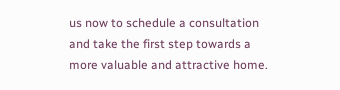us now to schedule a consultation and take the first step towards a more valuable and attractive home.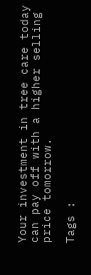Your investment in tree care today can pay off with a higher selling price tomorrow.

Tags :